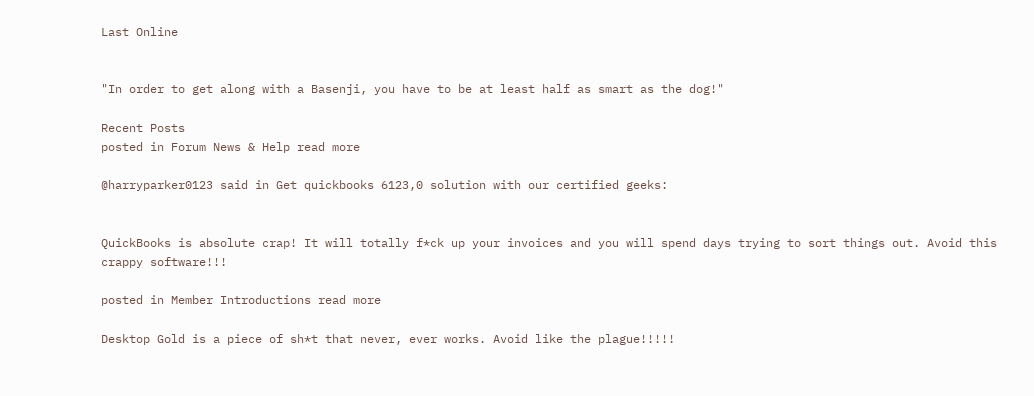Last Online


"In order to get along with a Basenji, you have to be at least half as smart as the dog!"

Recent Posts
posted in Forum News & Help read more

@harryparker0123 said in Get quickbooks 6123,0 solution with our certified geeks:


QuickBooks is absolute crap! It will totally f*ck up your invoices and you will spend days trying to sort things out. Avoid this crappy software!!!

posted in Member Introductions read more

Desktop Gold is a piece of sh*t that never, ever works. Avoid like the plague!!!!!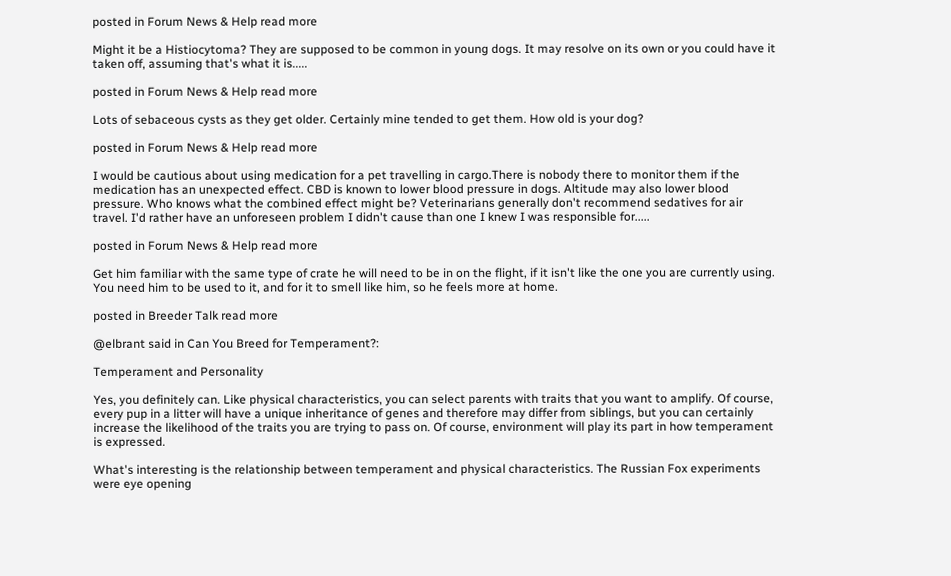posted in Forum News & Help read more

Might it be a Histiocytoma? They are supposed to be common in young dogs. It may resolve on its own or you could have it taken off, assuming that's what it is.....

posted in Forum News & Help read more

Lots of sebaceous cysts as they get older. Certainly mine tended to get them. How old is your dog?

posted in Forum News & Help read more

I would be cautious about using medication for a pet travelling in cargo.There is nobody there to monitor them if the medication has an unexpected effect. CBD is known to lower blood pressure in dogs. Altitude may also lower blood pressure. Who knows what the combined effect might be? Veterinarians generally don't recommend sedatives for air travel. I'd rather have an unforeseen problem I didn't cause than one I knew I was responsible for.....

posted in Forum News & Help read more

Get him familiar with the same type of crate he will need to be in on the flight, if it isn't like the one you are currently using. You need him to be used to it, and for it to smell like him, so he feels more at home.

posted in Breeder Talk read more

@elbrant said in Can You Breed for Temperament?:

Temperament and Personality

Yes, you definitely can. Like physical characteristics, you can select parents with traits that you want to amplify. Of course, every pup in a litter will have a unique inheritance of genes and therefore may differ from siblings, but you can certainly increase the likelihood of the traits you are trying to pass on. Of course, environment will play its part in how temperament is expressed.

What's interesting is the relationship between temperament and physical characteristics. The Russian Fox experiments were eye opening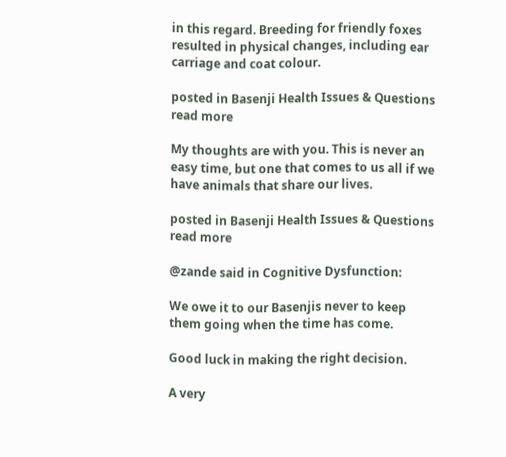in this regard. Breeding for friendly foxes resulted in physical changes, including ear carriage and coat colour.

posted in Basenji Health Issues & Questions read more

My thoughts are with you. This is never an easy time, but one that comes to us all if we have animals that share our lives.

posted in Basenji Health Issues & Questions read more

@zande said in Cognitive Dysfunction:

We owe it to our Basenjis never to keep them going when the time has come.

Good luck in making the right decision.

A very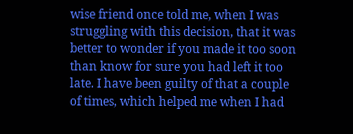wise friend once told me, when I was struggling with this decision, that it was better to wonder if you made it too soon than know for sure you had left it too late. I have been guilty of that a couple of times, which helped me when I had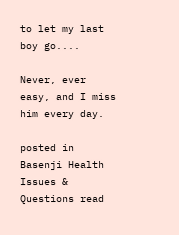to let my last boy go....

Never, ever easy, and I miss him every day.

posted in Basenji Health Issues & Questions read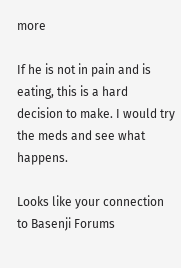more

If he is not in pain and is eating, this is a hard decision to make. I would try the meds and see what happens.

Looks like your connection to Basenji Forums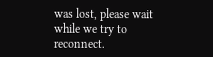was lost, please wait while we try to reconnect.